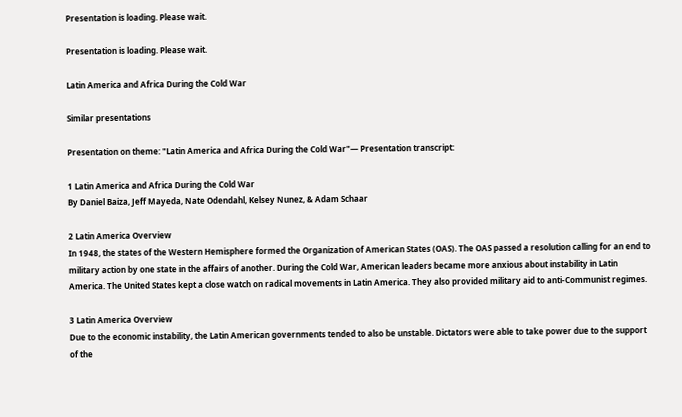Presentation is loading. Please wait.

Presentation is loading. Please wait.

Latin America and Africa During the Cold War

Similar presentations

Presentation on theme: "Latin America and Africa During the Cold War"— Presentation transcript:

1 Latin America and Africa During the Cold War
By Daniel Baiza, Jeff Mayeda, Nate Odendahl, Kelsey Nunez, & Adam Schaar

2 Latin America Overview
In 1948, the states of the Western Hemisphere formed the Organization of American States (OAS). The OAS passed a resolution calling for an end to military action by one state in the affairs of another. During the Cold War, American leaders became more anxious about instability in Latin America. The United States kept a close watch on radical movements in Latin America. They also provided military aid to anti-Communist regimes.

3 Latin America Overview
Due to the economic instability, the Latin American governments tended to also be unstable. Dictators were able to take power due to the support of the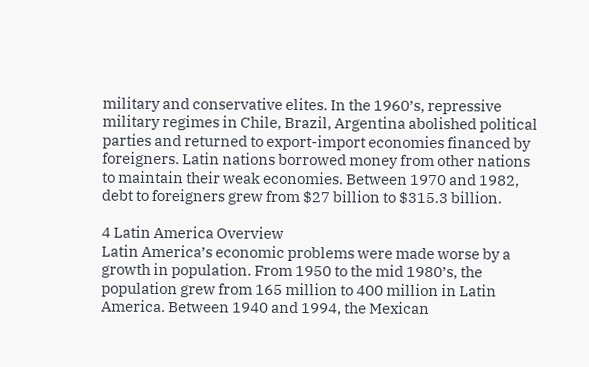military and conservative elites. In the 1960’s, repressive military regimes in Chile, Brazil, Argentina abolished political parties and returned to export-import economies financed by foreigners. Latin nations borrowed money from other nations to maintain their weak economies. Between 1970 and 1982, debt to foreigners grew from $27 billion to $315.3 billion.

4 Latin America Overview
Latin America’s economic problems were made worse by a growth in population. From 1950 to the mid 1980’s, the population grew from 165 million to 400 million in Latin America. Between 1940 and 1994, the Mexican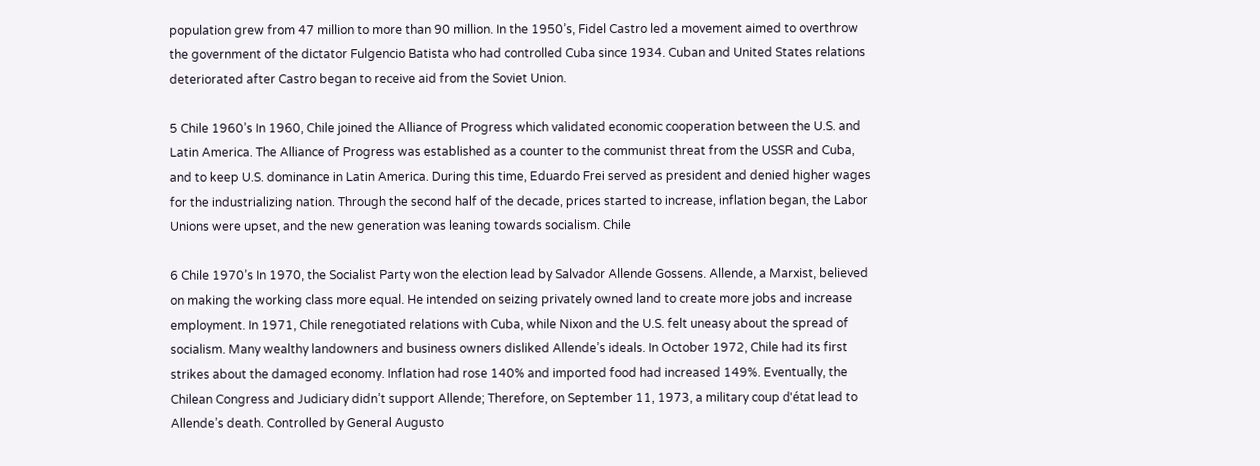population grew from 47 million to more than 90 million. In the 1950’s, Fidel Castro led a movement aimed to overthrow the government of the dictator Fulgencio Batista who had controlled Cuba since 1934. Cuban and United States relations deteriorated after Castro began to receive aid from the Soviet Union.

5 Chile 1960’s In 1960, Chile joined the Alliance of Progress which validated economic cooperation between the U.S. and Latin America. The Alliance of Progress was established as a counter to the communist threat from the USSR and Cuba, and to keep U.S. dominance in Latin America. During this time, Eduardo Frei served as president and denied higher wages for the industrializing nation. Through the second half of the decade, prices started to increase, inflation began, the Labor Unions were upset, and the new generation was leaning towards socialism. Chile

6 Chile 1970’s In 1970, the Socialist Party won the election lead by Salvador Allende Gossens. Allende, a Marxist, believed on making the working class more equal. He intended on seizing privately owned land to create more jobs and increase employment. In 1971, Chile renegotiated relations with Cuba, while Nixon and the U.S. felt uneasy about the spread of socialism. Many wealthy landowners and business owners disliked Allende’s ideals. In October 1972, Chile had its first strikes about the damaged economy. Inflation had rose 140% and imported food had increased 149%. Eventually, the Chilean Congress and Judiciary didn’t support Allende; Therefore, on September 11, 1973, a military coup d'état lead to Allende’s death. Controlled by General Augusto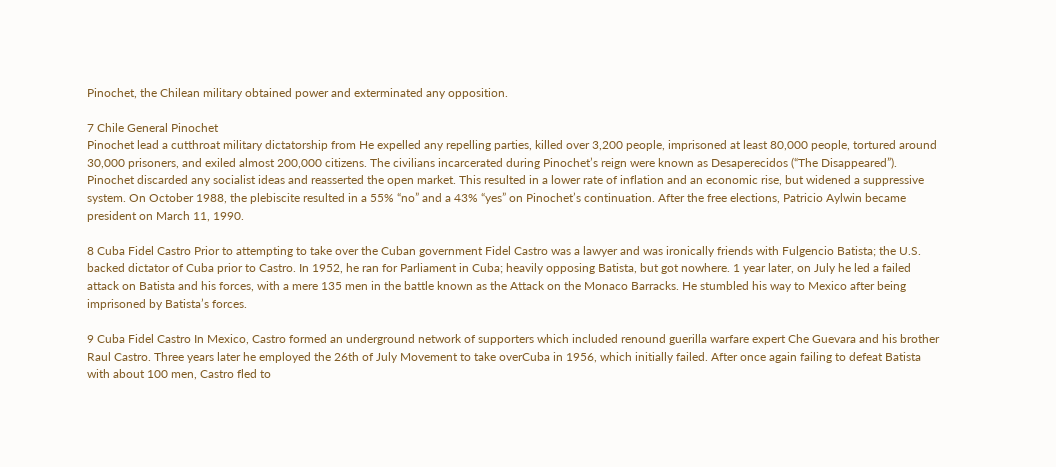Pinochet, the Chilean military obtained power and exterminated any opposition.

7 Chile General Pinochet
Pinochet lead a cutthroat military dictatorship from He expelled any repelling parties, killed over 3,200 people, imprisoned at least 80,000 people, tortured around 30,000 prisoners, and exiled almost 200,000 citizens. The civilians incarcerated during Pinochet’s reign were known as Desaperecidos (“The Disappeared”). Pinochet discarded any socialist ideas and reasserted the open market. This resulted in a lower rate of inflation and an economic rise, but widened a suppressive system. On October 1988, the plebiscite resulted in a 55% “no” and a 43% “yes” on Pinochet’s continuation. After the free elections, Patricio Aylwin became president on March 11, 1990.

8 Cuba Fidel Castro Prior to attempting to take over the Cuban government Fidel Castro was a lawyer and was ironically friends with Fulgencio Batista; the U.S. backed dictator of Cuba prior to Castro. In 1952, he ran for Parliament in Cuba; heavily opposing Batista, but got nowhere. 1 year later, on July he led a failed attack on Batista and his forces, with a mere 135 men in the battle known as the Attack on the Monaco Barracks. He stumbled his way to Mexico after being imprisoned by Batista’s forces.

9 Cuba Fidel Castro In Mexico, Castro formed an underground network of supporters which included renound guerilla warfare expert Che Guevara and his brother Raul Castro. Three years later he employed the 26th of July Movement to take overCuba in 1956, which initially failed. After once again failing to defeat Batista with about 100 men, Castro fled to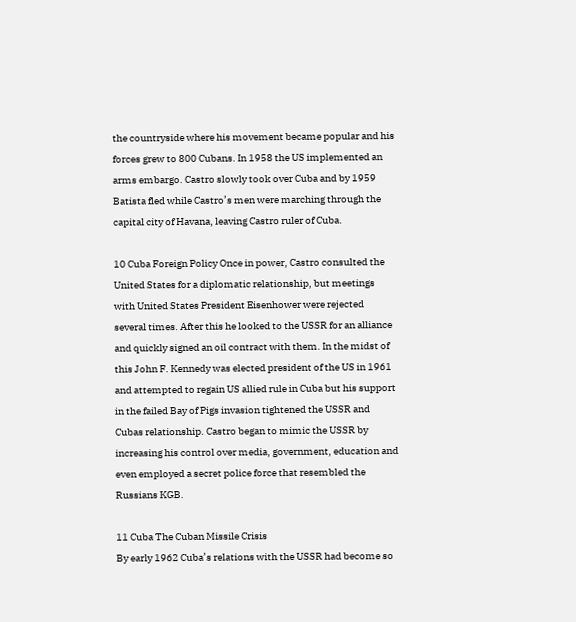the countryside where his movement became popular and his forces grew to 800 Cubans. In 1958 the US implemented an arms embargo. Castro slowly took over Cuba and by 1959 Batista fled while Castro’s men were marching through the capital city of Havana, leaving Castro ruler of Cuba.

10 Cuba Foreign Policy Once in power, Castro consulted the United States for a diplomatic relationship, but meetings with United States President Eisenhower were rejected several times. After this he looked to the USSR for an alliance and quickly signed an oil contract with them. In the midst of this John F. Kennedy was elected president of the US in 1961 and attempted to regain US allied rule in Cuba but his support in the failed Bay of Pigs invasion tightened the USSR and Cubas relationship. Castro began to mimic the USSR by increasing his control over media, government, education and even employed a secret police force that resembled the Russians KGB.

11 Cuba The Cuban Missile Crisis
By early 1962 Cuba’s relations with the USSR had become so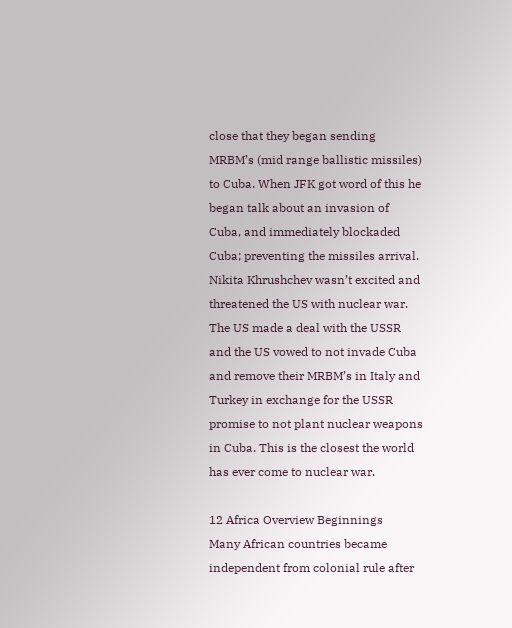close that they began sending MRBM’s (mid range ballistic missiles) to Cuba. When JFK got word of this he began talk about an invasion of Cuba, and immediately blockaded Cuba; preventing the missiles arrival. Nikita Khrushchev wasn’t excited and threatened the US with nuclear war. The US made a deal with the USSR and the US vowed to not invade Cuba and remove their MRBM’s in Italy and Turkey in exchange for the USSR promise to not plant nuclear weapons in Cuba. This is the closest the world has ever come to nuclear war.

12 Africa Overview Beginnings
Many African countries became independent from colonial rule after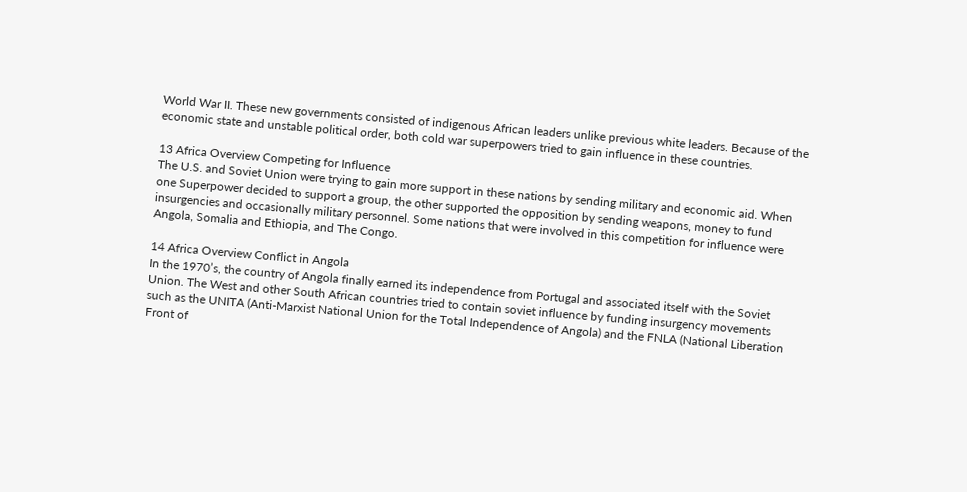World War II. These new governments consisted of indigenous African leaders unlike previous white leaders. Because of the economic state and unstable political order, both cold war superpowers tried to gain influence in these countries.

13 Africa Overview Competing for Influence
The U.S. and Soviet Union were trying to gain more support in these nations by sending military and economic aid. When one Superpower decided to support a group, the other supported the opposition by sending weapons, money to fund insurgencies and occasionally military personnel. Some nations that were involved in this competition for influence were Angola, Somalia and Ethiopia, and The Congo.

14 Africa Overview Conflict in Angola
In the 1970’s, the country of Angola finally earned its independence from Portugal and associated itself with the Soviet Union. The West and other South African countries tried to contain soviet influence by funding insurgency movements such as the UNITA (Anti-Marxist National Union for the Total Independence of Angola) and the FNLA (National Liberation Front of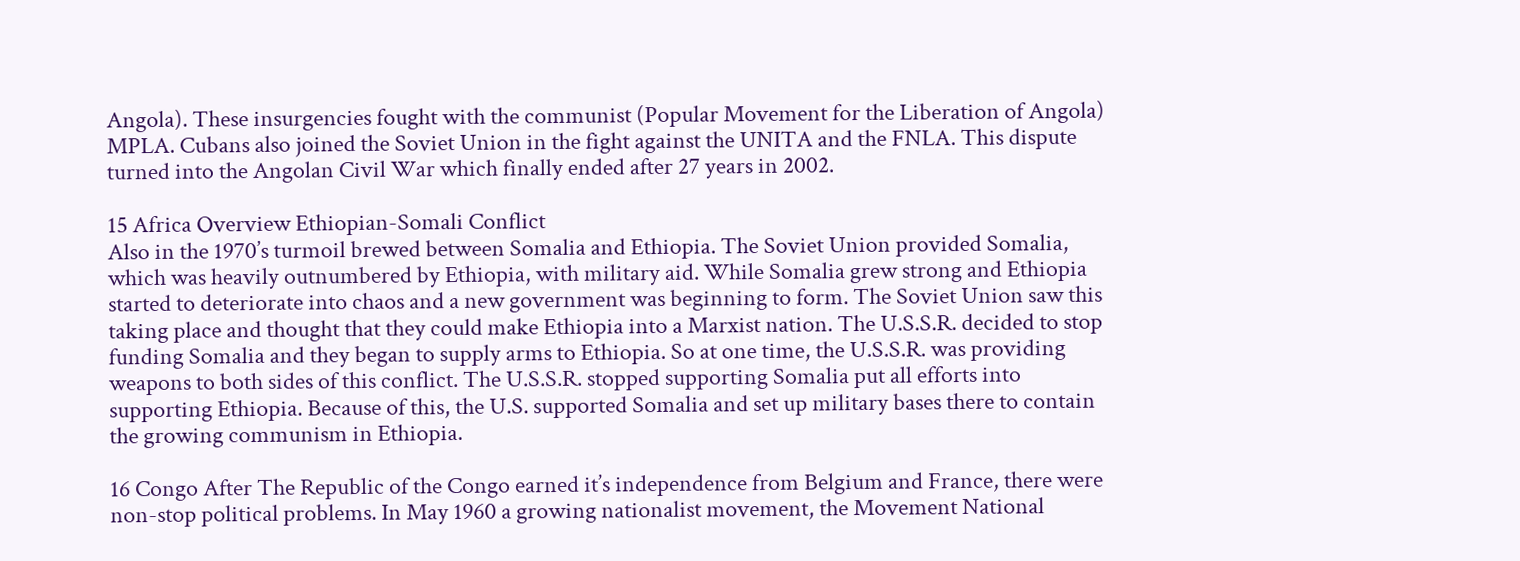Angola). These insurgencies fought with the communist (Popular Movement for the Liberation of Angola) MPLA. Cubans also joined the Soviet Union in the fight against the UNITA and the FNLA. This dispute turned into the Angolan Civil War which finally ended after 27 years in 2002.

15 Africa Overview Ethiopian-Somali Conflict
Also in the 1970’s turmoil brewed between Somalia and Ethiopia. The Soviet Union provided Somalia, which was heavily outnumbered by Ethiopia, with military aid. While Somalia grew strong and Ethiopia started to deteriorate into chaos and a new government was beginning to form. The Soviet Union saw this taking place and thought that they could make Ethiopia into a Marxist nation. The U.S.S.R. decided to stop funding Somalia and they began to supply arms to Ethiopia. So at one time, the U.S.S.R. was providing weapons to both sides of this conflict. The U.S.S.R. stopped supporting Somalia put all efforts into supporting Ethiopia. Because of this, the U.S. supported Somalia and set up military bases there to contain the growing communism in Ethiopia.

16 Congo After The Republic of the Congo earned it’s independence from Belgium and France, there were non-stop political problems. In May 1960 a growing nationalist movement, the Movement National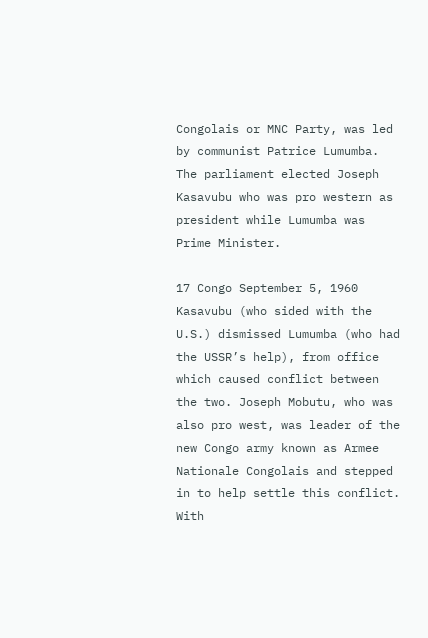Congolais or MNC Party, was led by communist Patrice Lumumba. The parliament elected Joseph Kasavubu who was pro western as president while Lumumba was Prime Minister.

17 Congo September 5, 1960 Kasavubu (who sided with the U.S.) dismissed Lumumba (who had the USSR’s help), from office which caused conflict between the two. Joseph Mobutu, who was also pro west, was leader of the new Congo army known as Armee Nationale Congolais and stepped in to help settle this conflict. With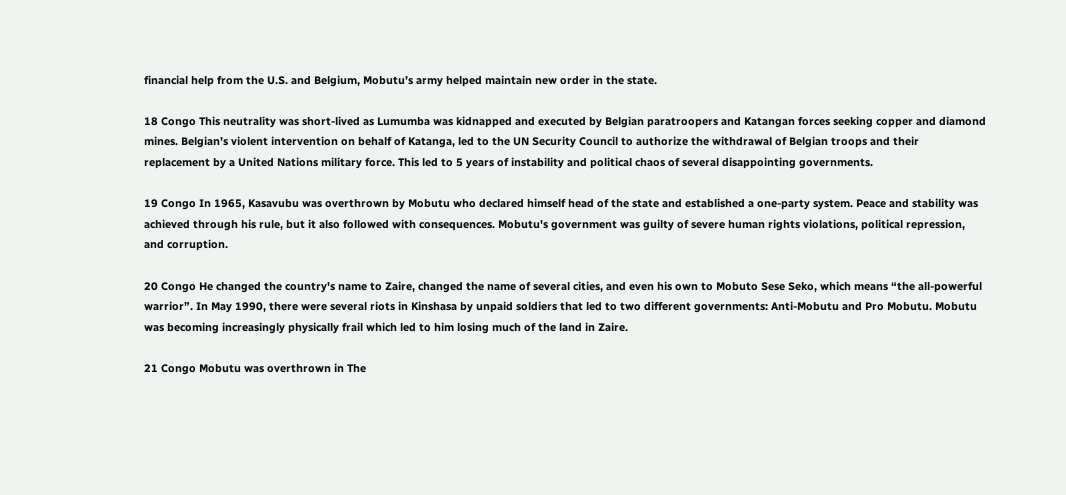financial help from the U.S. and Belgium, Mobutu’s army helped maintain new order in the state.

18 Congo This neutrality was short-lived as Lumumba was kidnapped and executed by Belgian paratroopers and Katangan forces seeking copper and diamond mines. Belgian’s violent intervention on behalf of Katanga, led to the UN Security Council to authorize the withdrawal of Belgian troops and their replacement by a United Nations military force. This led to 5 years of instability and political chaos of several disappointing governments.

19 Congo In 1965, Kasavubu was overthrown by Mobutu who declared himself head of the state and established a one-party system. Peace and stability was achieved through his rule, but it also followed with consequences. Mobutu's government was guilty of severe human rights violations, political repression, and corruption.

20 Congo He changed the country's name to Zaire, changed the name of several cities, and even his own to Mobuto Sese Seko, which means “the all-powerful warrior”. In May 1990, there were several riots in Kinshasa by unpaid soldiers that led to two different governments: Anti-Mobutu and Pro Mobutu. Mobutu was becoming increasingly physically frail which led to him losing much of the land in Zaire.

21 Congo Mobutu was overthrown in The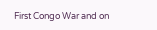First Congo War and on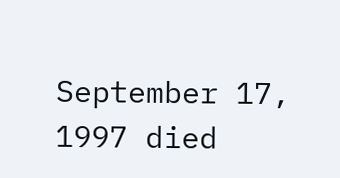September 17, 1997 died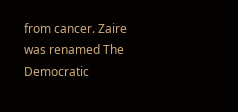from cancer. Zaire was renamed The Democratic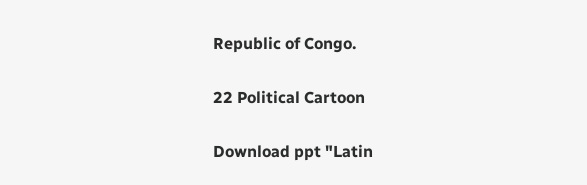Republic of Congo.

22 Political Cartoon

Download ppt "Latin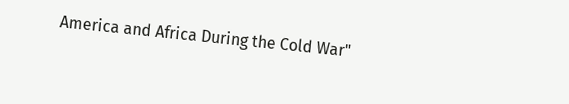America and Africa During the Cold War"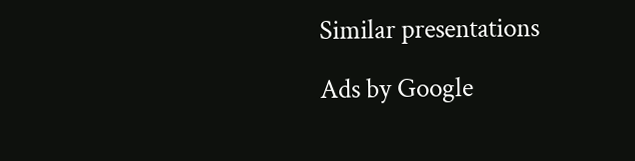Similar presentations

Ads by Google